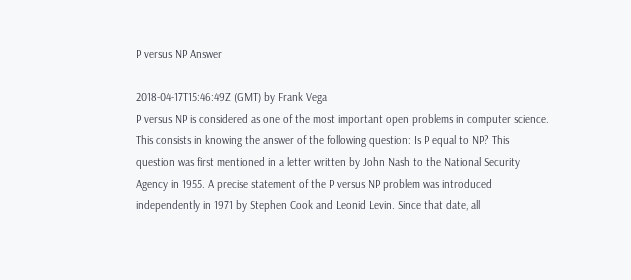P versus NP Answer

2018-04-17T15:46:49Z (GMT) by Frank Vega
P versus NP is considered as one of the most important open problems in computer science. This consists in knowing the answer of the following question: Is P equal to NP? This question was first mentioned in a letter written by John Nash to the National Security Agency in 1955. A precise statement of the P versus NP problem was introduced independently in 1971 by Stephen Cook and Leonid Levin. Since that date, all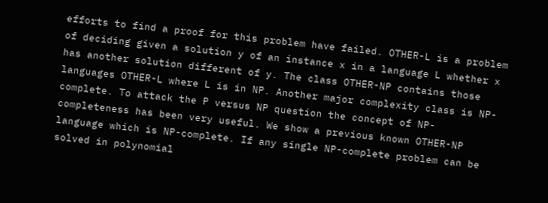efforts to find a proof for this problem have failed. OTHER-L is a problem of deciding given a solution y of an instance x in a language L whether x has another solution different of y. The class OTHER-NP contains those languages OTHER-L where L is in NP. Another major complexity class is NP-complete. To attack the P versus NP question the concept of NP-completeness has been very useful. We show a previous known OTHER-NP language which is NP-complete. If any single NP-complete problem can be solved in polynomial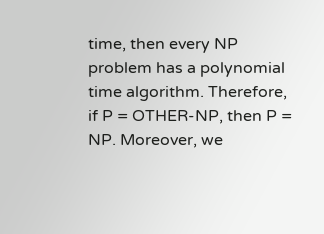time, then every NP problem has a polynomial time algorithm. Therefore, if P = OTHER-NP, then P = NP. Moreover, we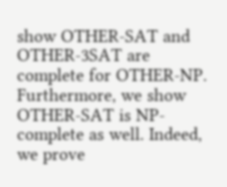show OTHER-SAT and OTHER-3SAT are complete for OTHER-NP. Furthermore, we show OTHER-SAT is NP-complete as well. Indeed, we prove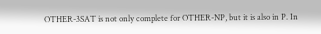OTHER-3SAT is not only complete for OTHER-NP, but it is also in P. In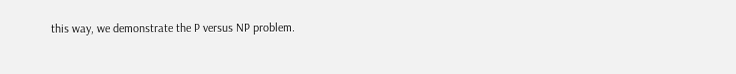this way, we demonstrate the P versus NP problem.